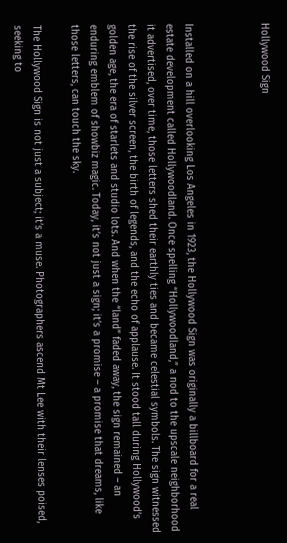Hollywood Sign



Installed on a hill overlooking Los Angeles in 1923, the Hollywood Sign was originally a billboard for a real estate development called Hollywoodland. Once spelling “Hollywoodland,” a nod to the upscale neighborhood it advertised, over time, those letters shed their earthly ties and became celestial symbols. The sign witnessed the rise of the silver screen, the birth of legends, and the echo of applause. It stood tall during Hollywood’s golden age, the era of starlets and studio lots. And when the “land” faded away, the sign remained – an enduring emblem of showbiz magic. Today, it’s not just a sign; it’s a promise – a promise that dreams, like those letters, can touch the sky.

The Hollywood Sign is not just a subject; it’s a muse. Photographers ascend Mt Lee with their lenses poised, seeking to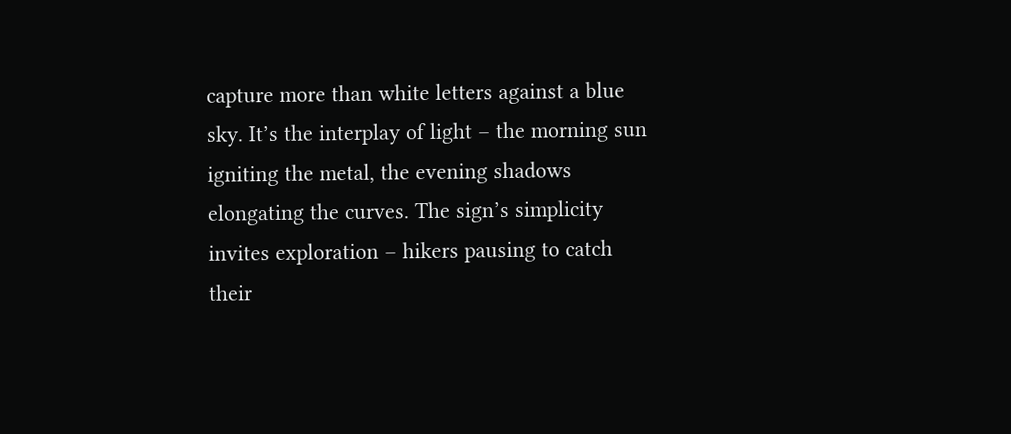capture more than white letters against a blue sky. It’s the interplay of light – the morning sun igniting the metal, the evening shadows elongating the curves. The sign’s simplicity invites exploration – hikers pausing to catch their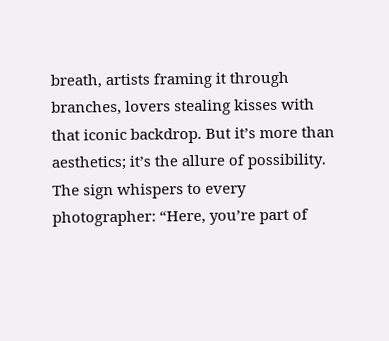breath, artists framing it through branches, lovers stealing kisses with that iconic backdrop. But it’s more than aesthetics; it’s the allure of possibility. The sign whispers to every photographer: “Here, you’re part of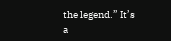the legend.” It’s a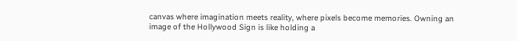canvas where imagination meets reality, where pixels become memories. Owning an image of the Hollywood Sign is like holding a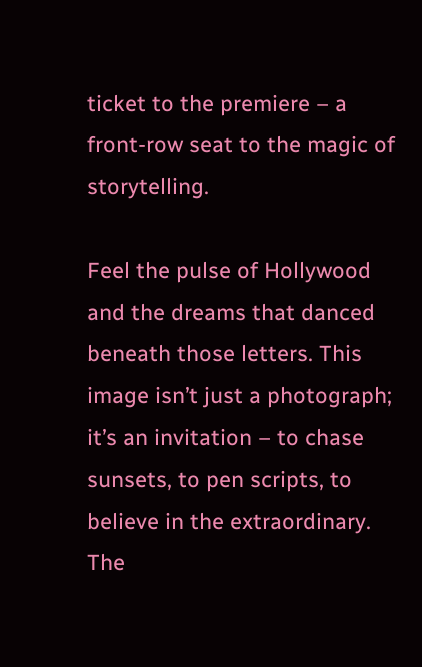ticket to the premiere – a front-row seat to the magic of storytelling.

Feel the pulse of Hollywood and the dreams that danced beneath those letters. This image isn’t just a photograph; it’s an invitation – to chase sunsets, to pen scripts, to believe in the extraordinary. The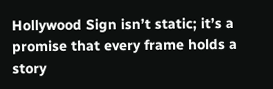Hollywood Sign isn’t static; it’s a promise that every frame holds a story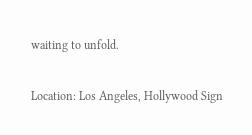waiting to unfold.

Location: Los Angeles, Hollywood Sign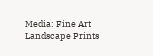Media: Fine Art Landscape Prints